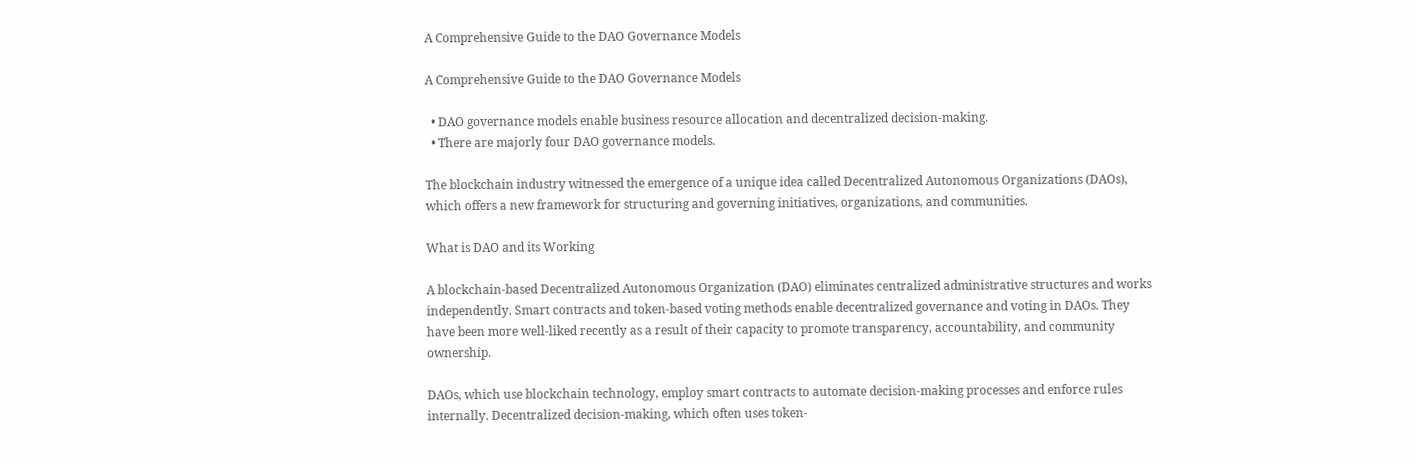A Comprehensive Guide to the DAO Governance Models

A Comprehensive Guide to the DAO Governance Models

  • DAO governance models enable business resource allocation and decentralized decision-making.
  • There are majorly four DAO governance models.

The blockchain industry witnessed the emergence of a unique idea called Decentralized Autonomous Organizations (DAOs), which offers a new framework for structuring and governing initiatives, organizations, and communities.

What is DAO and its Working

A blockchain-based Decentralized Autonomous Organization (DAO) eliminates centralized administrative structures and works independently. Smart contracts and token-based voting methods enable decentralized governance and voting in DAOs. They have been more well-liked recently as a result of their capacity to promote transparency, accountability, and community ownership.

DAOs, which use blockchain technology, employ smart contracts to automate decision-making processes and enforce rules internally. Decentralized decision-making, which often uses token-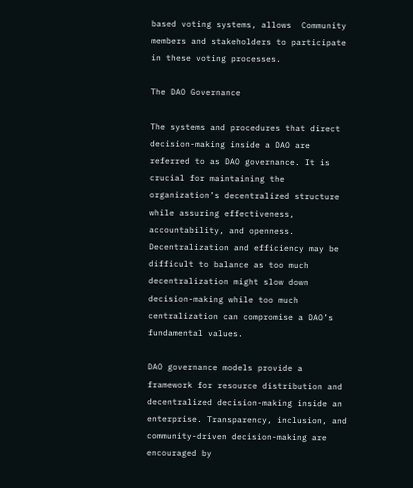based voting systems, allows  Community members and stakeholders to participate in these voting processes.

The DAO Governance

The systems and procedures that direct decision-making inside a DAO are referred to as DAO governance. It is crucial for maintaining the organization’s decentralized structure while assuring effectiveness, accountability, and openness. Decentralization and efficiency may be difficult to balance as too much decentralization might slow down decision-making while too much centralization can compromise a DAO’s fundamental values.

DAO governance models provide a framework for resource distribution and decentralized decision-making inside an enterprise. Transparency, inclusion, and community-driven decision-making are encouraged by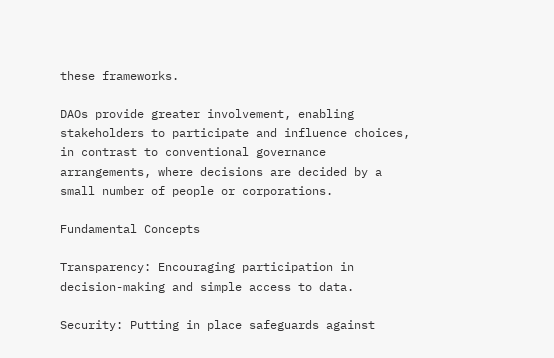these frameworks.

DAOs provide greater involvement, enabling stakeholders to participate and influence choices, in contrast to conventional governance arrangements, where decisions are decided by a small number of people or corporations.

Fundamental Concepts

Transparency: Encouraging participation in decision-making and simple access to data.

Security: Putting in place safeguards against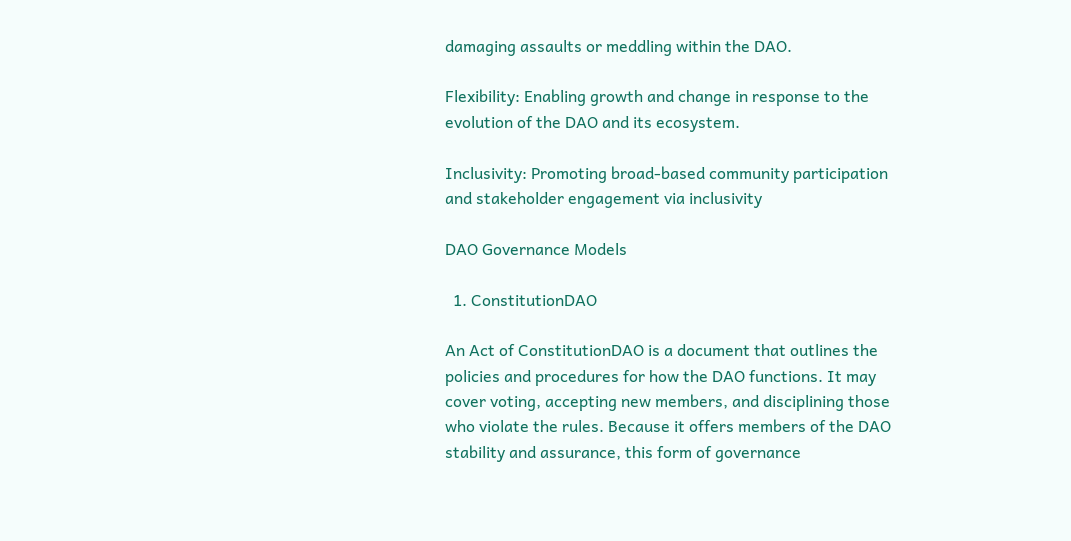damaging assaults or meddling within the DAO.

Flexibility: Enabling growth and change in response to the evolution of the DAO and its ecosystem.

Inclusivity: Promoting broad-based community participation and stakeholder engagement via inclusivity

DAO Governance Models

  1. ConstitutionDAO

An Act of ConstitutionDAO is a document that outlines the policies and procedures for how the DAO functions. It may cover voting, accepting new members, and disciplining those who violate the rules. Because it offers members of the DAO stability and assurance, this form of governance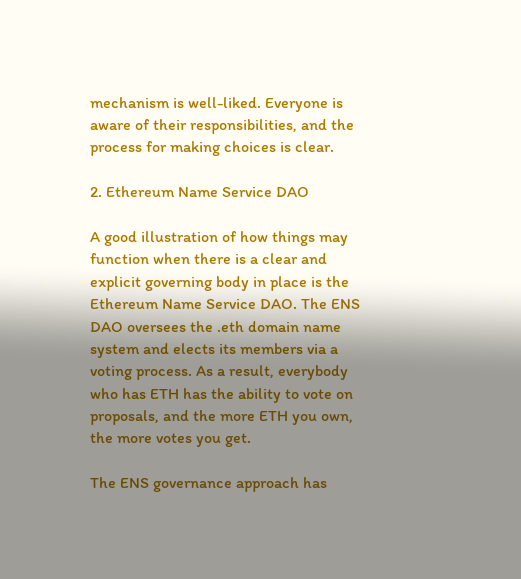mechanism is well-liked. Everyone is aware of their responsibilities, and the process for making choices is clear.

2. Ethereum Name Service DAO

A good illustration of how things may function when there is a clear and explicit governing body in place is the Ethereum Name Service DAO. The ENS DAO oversees the .eth domain name system and elects its members via a voting process. As a result, everybody who has ETH has the ability to vote on proposals, and the more ETH you own, the more votes you get.

The ENS governance approach has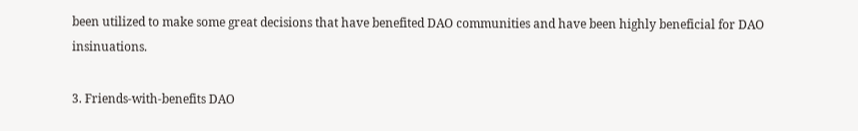been utilized to make some great decisions that have benefited DAO communities and have been highly beneficial for DAO insinuations.

3. Friends-with-benefits DAO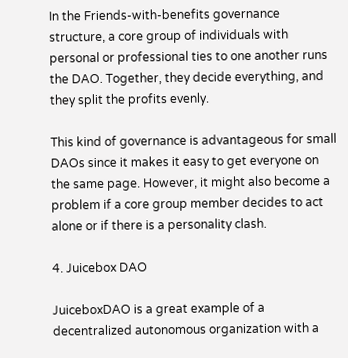In the Friends-with-benefits governance structure, a core group of individuals with personal or professional ties to one another runs the DAO. Together, they decide everything, and they split the profits evenly.

This kind of governance is advantageous for small DAOs since it makes it easy to get everyone on the same page. However, it might also become a problem if a core group member decides to act alone or if there is a personality clash.

4. Juicebox DAO

JuiceboxDAO is a great example of a decentralized autonomous organization with a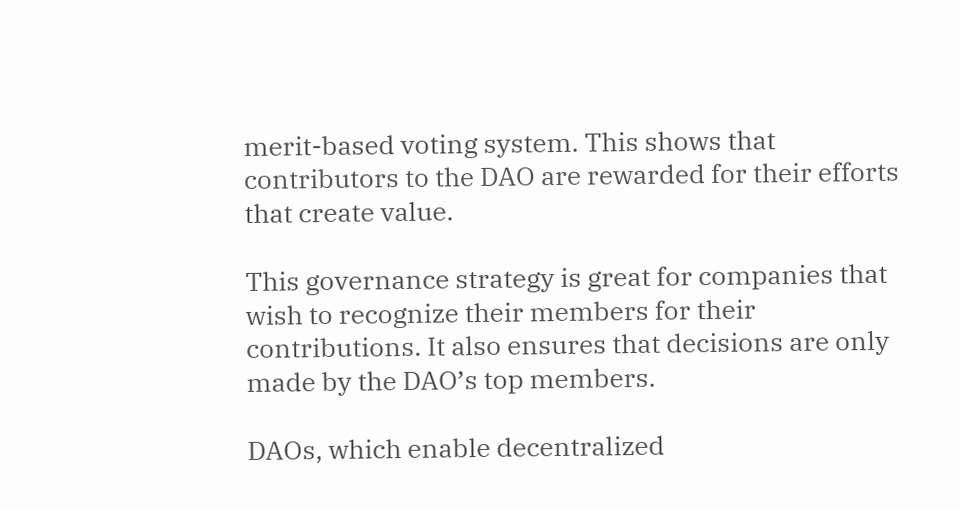merit-based voting system. This shows that contributors to the DAO are rewarded for their efforts that create value.

This governance strategy is great for companies that wish to recognize their members for their contributions. It also ensures that decisions are only made by the DAO’s top members.

DAOs, which enable decentralized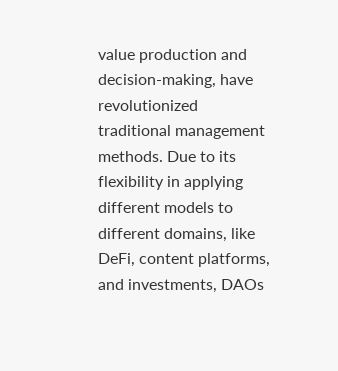value production and decision-making, have revolutionized traditional management methods. Due to its flexibility in applying different models to different domains, like DeFi, content platforms, and investments, DAOs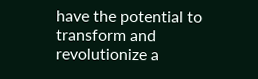have the potential to transform and revolutionize a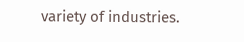variety of industries.